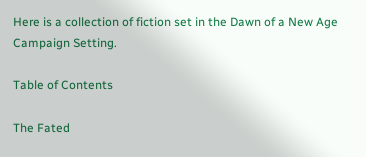Here is a collection of fiction set in the Dawn of a New Age Campaign Setting.

Table of Contents

The Fated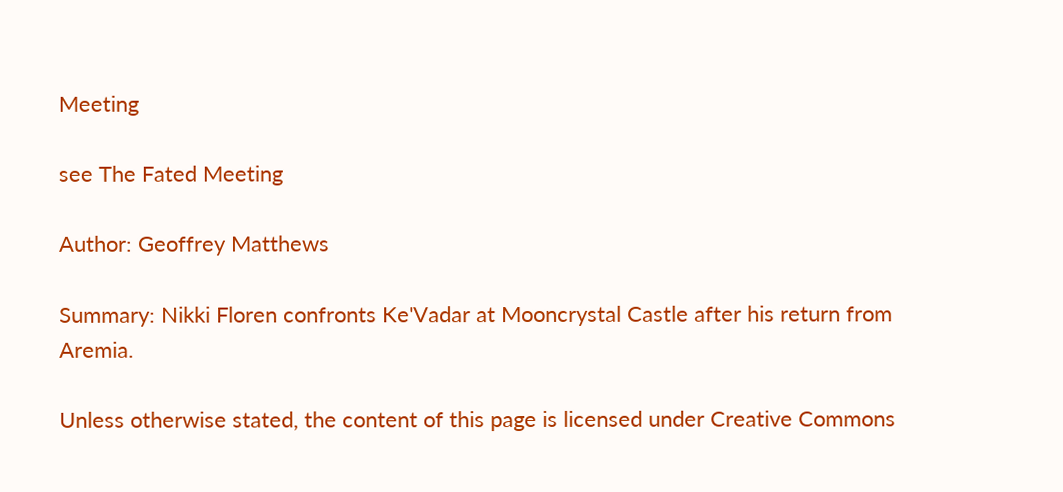Meeting

see The Fated Meeting

Author: Geoffrey Matthews

Summary: Nikki Floren confronts Ke'Vadar at Mooncrystal Castle after his return from Aremia.

Unless otherwise stated, the content of this page is licensed under Creative Commons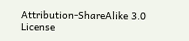Attribution-ShareAlike 3.0 License